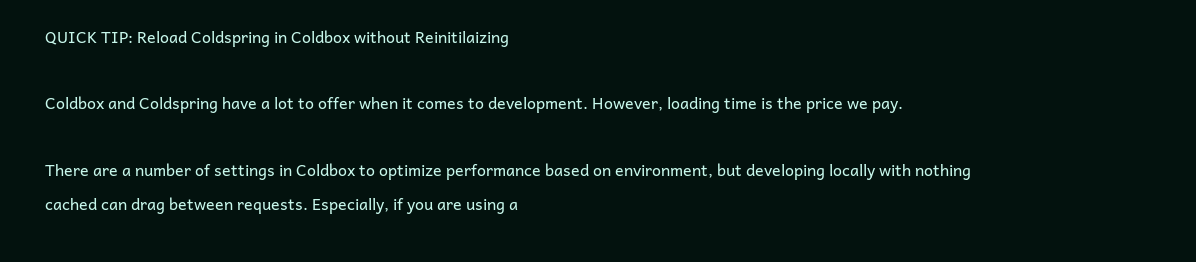QUICK TIP: Reload Coldspring in Coldbox without Reinitilaizing

Coldbox and Coldspring have a lot to offer when it comes to development. However, loading time is the price we pay.

There are a number of settings in Coldbox to optimize performance based on environment, but developing locally with nothing cached can drag between requests. Especially, if you are using a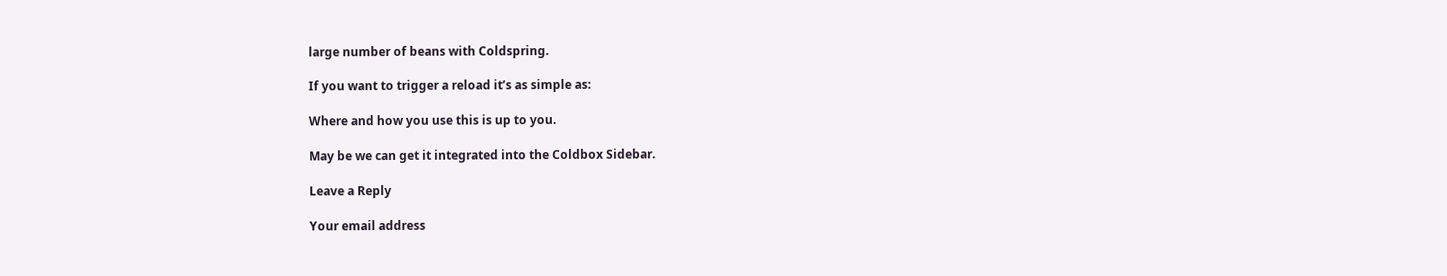large number of beans with Coldspring.

If you want to trigger a reload it’s as simple as:

Where and how you use this is up to you.

May be we can get it integrated into the Coldbox Sidebar.

Leave a Reply

Your email address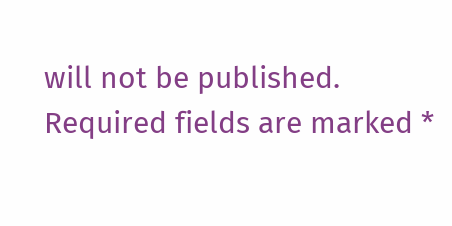will not be published. Required fields are marked *